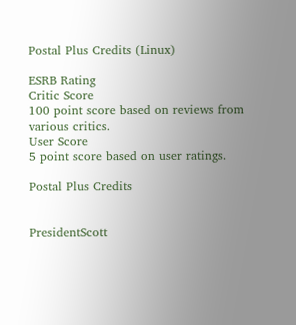Postal Plus Credits (Linux)

ESRB Rating
Critic Score
100 point score based on reviews from various critics.
User Score
5 point score based on user ratings.

Postal Plus Credits


PresidentScott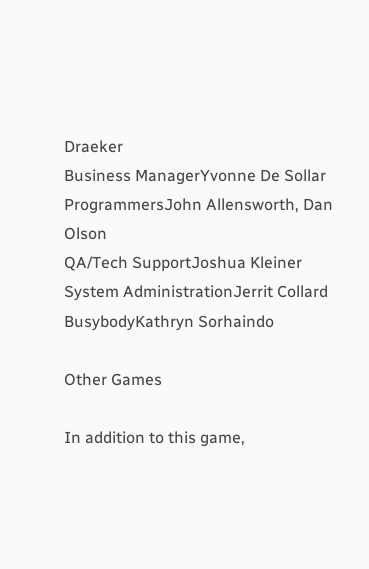Draeker
Business ManagerYvonne De Sollar
ProgrammersJohn Allensworth, Dan Olson
QA/Tech SupportJoshua Kleiner
System AdministrationJerrit Collard
BusybodyKathryn Sorhaindo

Other Games

In addition to this game,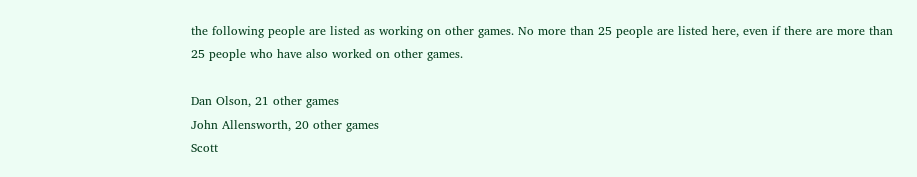the following people are listed as working on other games. No more than 25 people are listed here, even if there are more than 25 people who have also worked on other games.

Dan Olson, 21 other games
John Allensworth, 20 other games
Scott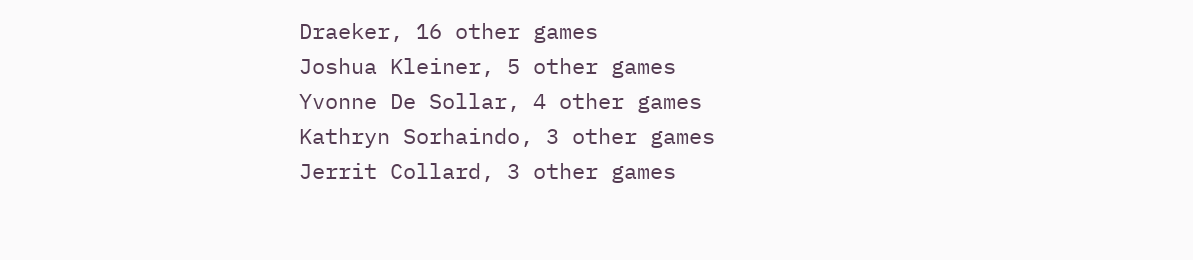Draeker, 16 other games
Joshua Kleiner, 5 other games
Yvonne De Sollar, 4 other games
Kathryn Sorhaindo, 3 other games
Jerrit Collard, 3 other games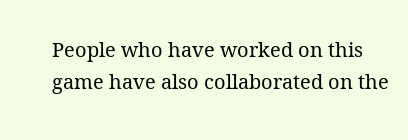People who have worked on this game have also collaborated on the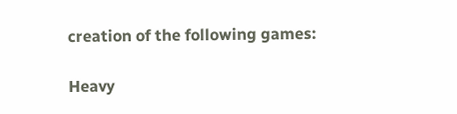creation of the following games:

Heavy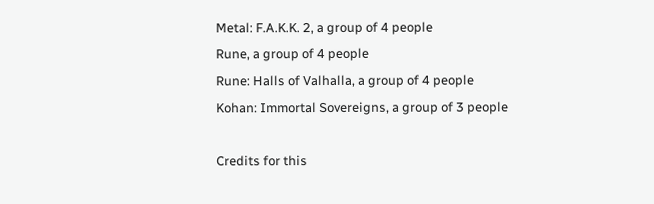Metal: F.A.K.K. 2, a group of 4 people
Rune, a group of 4 people
Rune: Halls of Valhalla, a group of 4 people
Kohan: Immortal Sovereigns, a group of 3 people

Credits for this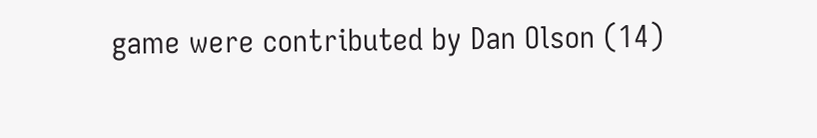game were contributed by Dan Olson (14)